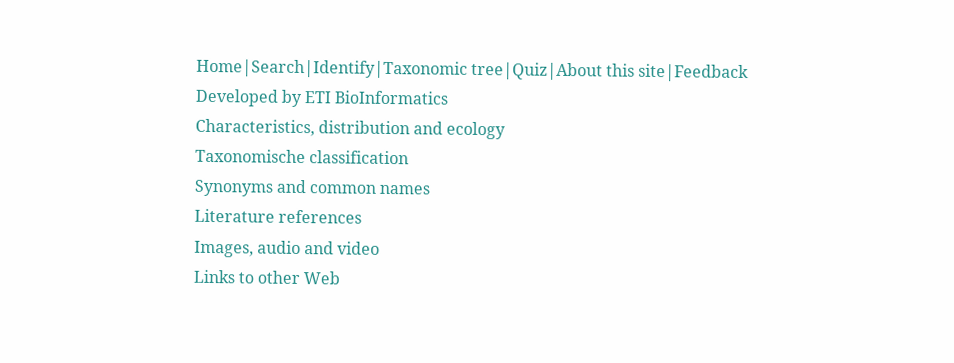Home|Search|Identify|Taxonomic tree|Quiz|About this site|Feedback
Developed by ETI BioInformatics
Characteristics, distribution and ecology
Taxonomische classification
Synonyms and common names
Literature references
Images, audio and video
Links to other Web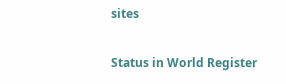sites

Status in World Register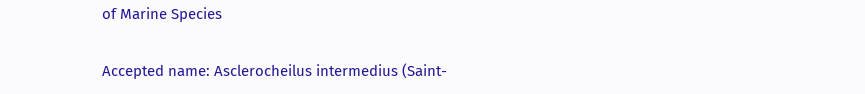of Marine Species

Accepted name: Asclerocheilus intermedius (Saint-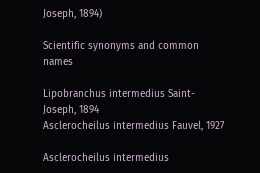Joseph, 1894)

Scientific synonyms and common names

Lipobranchus intermedius Saint-Joseph, 1894
Asclerocheilus intermedius Fauvel, 1927

Asclerocheilus intermedius